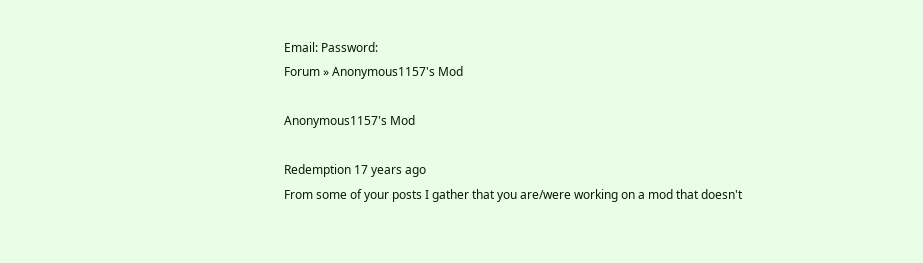Email: Password:
Forum » Anonymous1157's Mod

Anonymous1157's Mod

Redemption 17 years ago
From some of your posts I gather that you are/were working on a mod that doesn't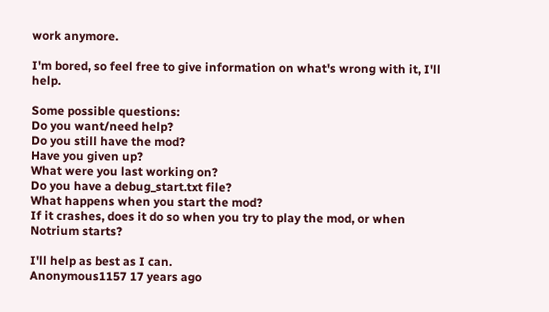work anymore.

I'm bored, so feel free to give information on what's wrong with it, I'll help.

Some possible questions:
Do you want/need help?
Do you still have the mod?
Have you given up?
What were you last working on?
Do you have a debug_start.txt file?
What happens when you start the mod?
If it crashes, does it do so when you try to play the mod, or when Notrium starts?

I'll help as best as I can.
Anonymous1157 17 years ago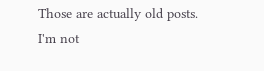Those are actually old posts. I'm not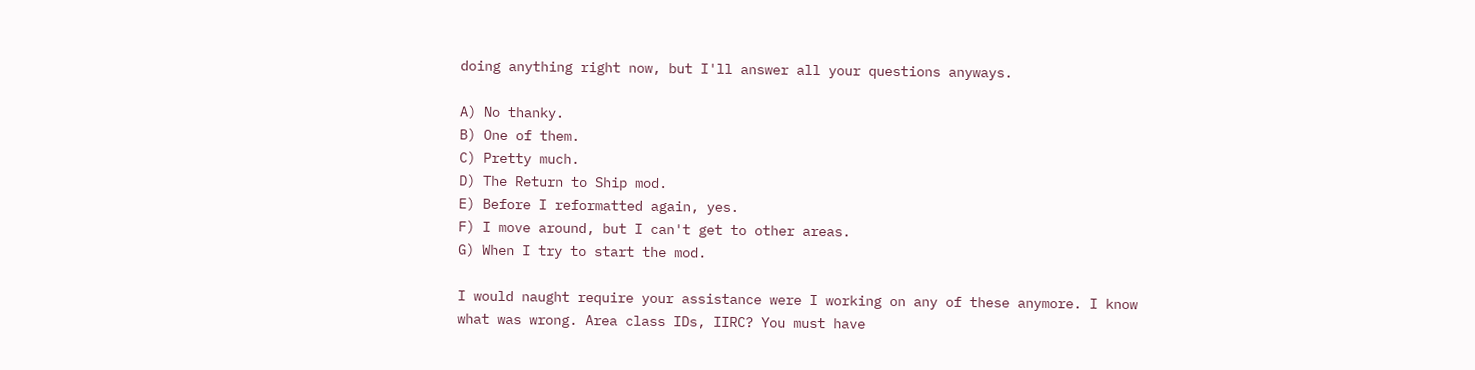doing anything right now, but I'll answer all your questions anyways.

A) No thanky.
B) One of them.
C) Pretty much.
D) The Return to Ship mod.
E) Before I reformatted again, yes.
F) I move around, but I can't get to other areas.
G) When I try to start the mod.

I would naught require your assistance were I working on any of these anymore. I know what was wrong. Area class IDs, IIRC? You must have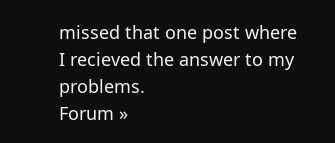missed that one post where I recieved the answer to my problems.
Forum »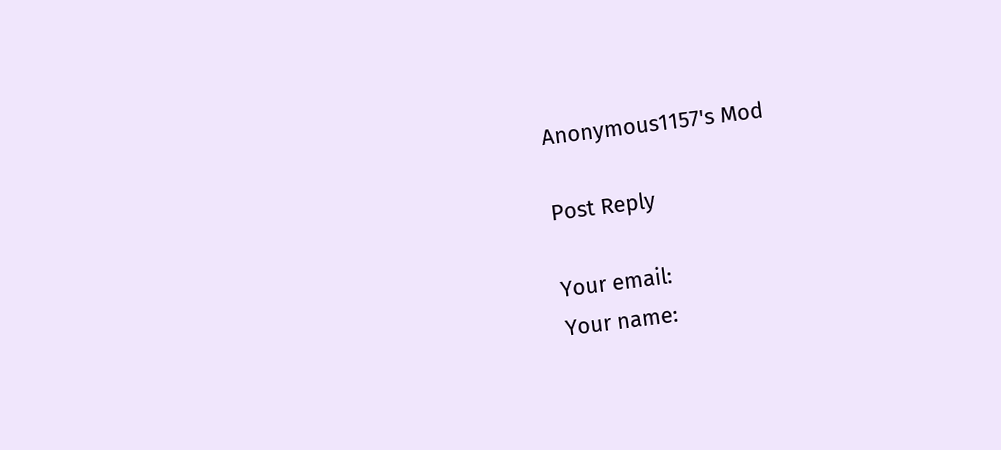Anonymous1157's Mod

Post Reply

Your email:
Your name: